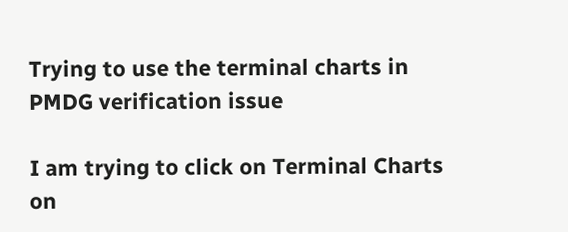Trying to use the terminal charts in PMDG verification issue

I am trying to click on Terminal Charts on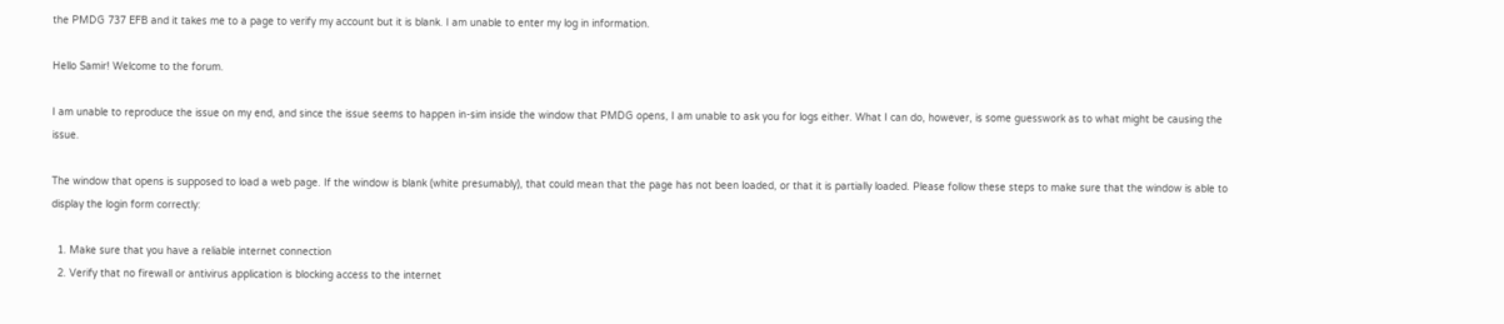the PMDG 737 EFB and it takes me to a page to verify my account but it is blank. I am unable to enter my log in information.

Hello Samir! Welcome to the forum.

I am unable to reproduce the issue on my end, and since the issue seems to happen in-sim inside the window that PMDG opens, I am unable to ask you for logs either. What I can do, however, is some guesswork as to what might be causing the issue.

The window that opens is supposed to load a web page. If the window is blank (white presumably), that could mean that the page has not been loaded, or that it is partially loaded. Please follow these steps to make sure that the window is able to display the login form correctly:

  1. Make sure that you have a reliable internet connection
  2. Verify that no firewall or antivirus application is blocking access to the internet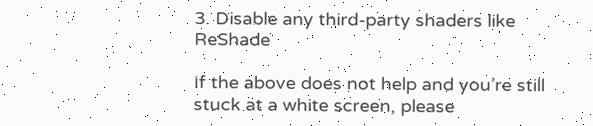3. Disable any third-party shaders like ReShade

If the above does not help and you’re still stuck at a white screen, please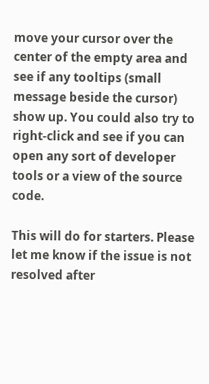move your cursor over the center of the empty area and see if any tooltips (small message beside the cursor) show up. You could also try to right-click and see if you can open any sort of developer tools or a view of the source code.

This will do for starters. Please let me know if the issue is not resolved after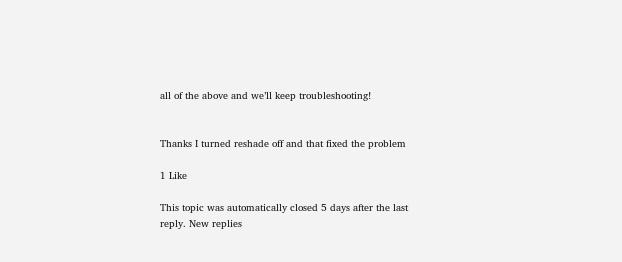all of the above and we’ll keep troubleshooting!


Thanks I turned reshade off and that fixed the problem

1 Like

This topic was automatically closed 5 days after the last reply. New replies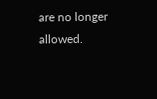are no longer allowed.